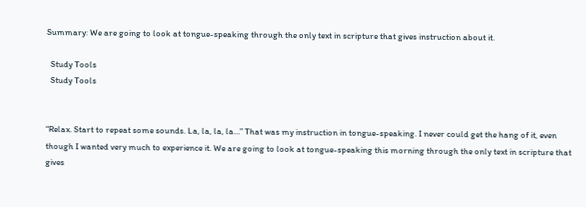Summary: We are going to look at tongue-speaking through the only text in scripture that gives instruction about it.

  Study Tools
  Study Tools


“Relax. Start to repeat some sounds. La, la, la, la…” That was my instruction in tongue-speaking. I never could get the hang of it, even though I wanted very much to experience it. We are going to look at tongue-speaking this morning through the only text in scripture that gives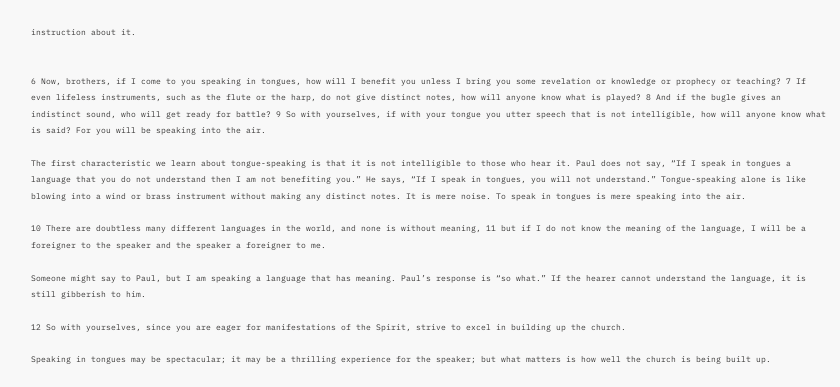instruction about it.


6 Now, brothers, if I come to you speaking in tongues, how will I benefit you unless I bring you some revelation or knowledge or prophecy or teaching? 7 If even lifeless instruments, such as the flute or the harp, do not give distinct notes, how will anyone know what is played? 8 And if the bugle gives an indistinct sound, who will get ready for battle? 9 So with yourselves, if with your tongue you utter speech that is not intelligible, how will anyone know what is said? For you will be speaking into the air.

The first characteristic we learn about tongue-speaking is that it is not intelligible to those who hear it. Paul does not say, “If I speak in tongues a language that you do not understand then I am not benefiting you.” He says, “If I speak in tongues, you will not understand.” Tongue-speaking alone is like blowing into a wind or brass instrument without making any distinct notes. It is mere noise. To speak in tongues is mere speaking into the air.

10 There are doubtless many different languages in the world, and none is without meaning, 11 but if I do not know the meaning of the language, I will be a foreigner to the speaker and the speaker a foreigner to me.

Someone might say to Paul, but I am speaking a language that has meaning. Paul’s response is “so what.” If the hearer cannot understand the language, it is still gibberish to him.

12 So with yourselves, since you are eager for manifestations of the Spirit, strive to excel in building up the church.

Speaking in tongues may be spectacular; it may be a thrilling experience for the speaker; but what matters is how well the church is being built up.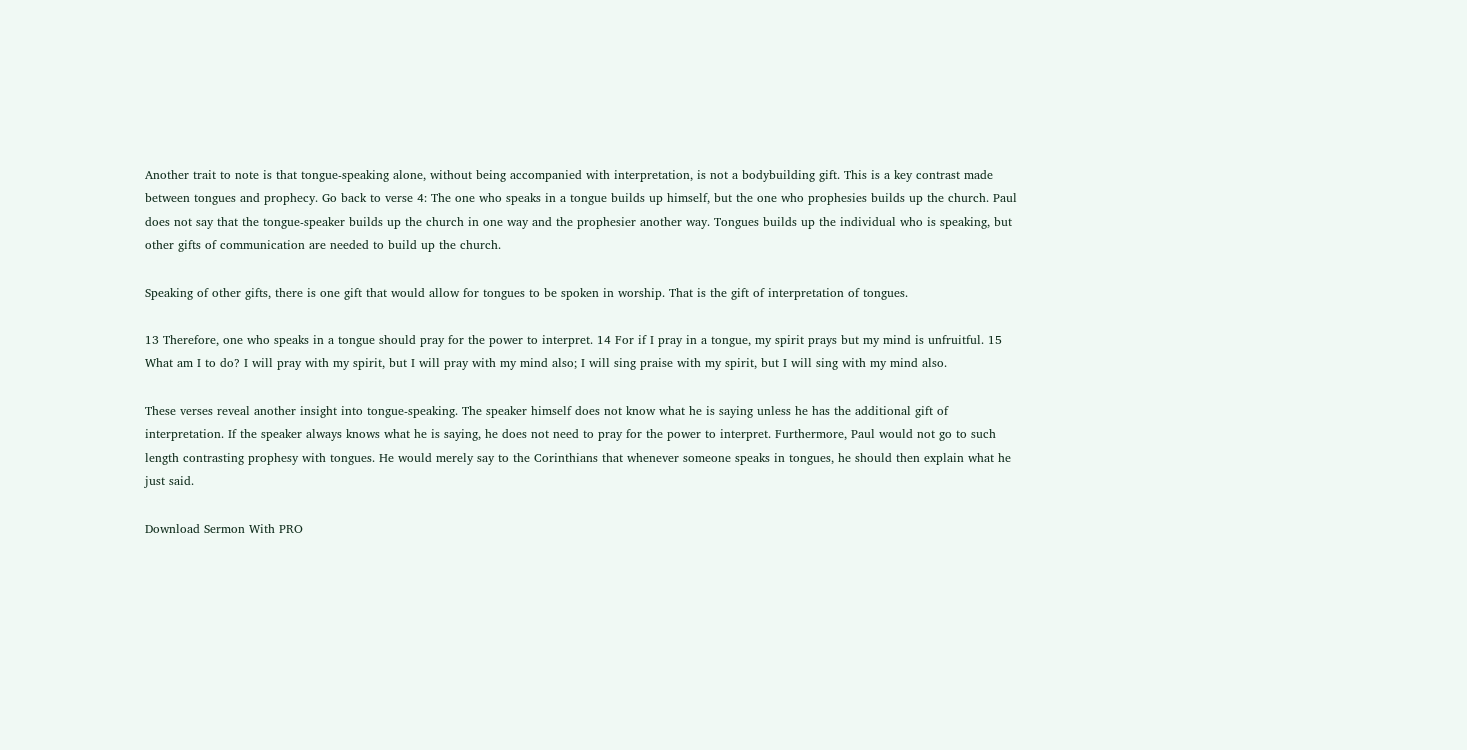Another trait to note is that tongue-speaking alone, without being accompanied with interpretation, is not a bodybuilding gift. This is a key contrast made between tongues and prophecy. Go back to verse 4: The one who speaks in a tongue builds up himself, but the one who prophesies builds up the church. Paul does not say that the tongue-speaker builds up the church in one way and the prophesier another way. Tongues builds up the individual who is speaking, but other gifts of communication are needed to build up the church.

Speaking of other gifts, there is one gift that would allow for tongues to be spoken in worship. That is the gift of interpretation of tongues.

13 Therefore, one who speaks in a tongue should pray for the power to interpret. 14 For if I pray in a tongue, my spirit prays but my mind is unfruitful. 15 What am I to do? I will pray with my spirit, but I will pray with my mind also; I will sing praise with my spirit, but I will sing with my mind also.

These verses reveal another insight into tongue-speaking. The speaker himself does not know what he is saying unless he has the additional gift of interpretation. If the speaker always knows what he is saying, he does not need to pray for the power to interpret. Furthermore, Paul would not go to such length contrasting prophesy with tongues. He would merely say to the Corinthians that whenever someone speaks in tongues, he should then explain what he just said.

Download Sermon With PRO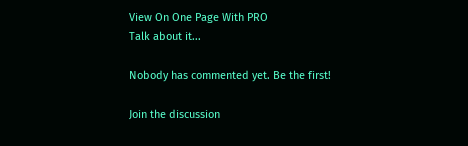View On One Page With PRO
Talk about it...

Nobody has commented yet. Be the first!

Join the discussion